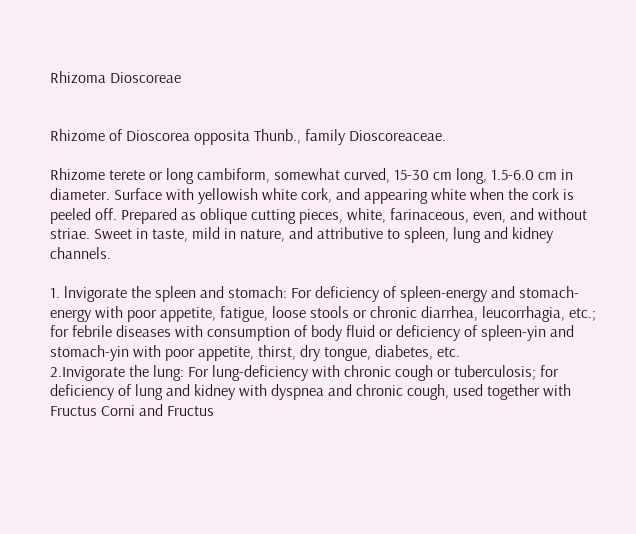Rhizoma Dioscoreae


Rhizome of Dioscorea opposita Thunb., family Dioscoreaceae.

Rhizome terete or long cambiform, somewhat curved, 15-30 cm long, 1.5-6.0 cm in diameter. Surface with yellowish white cork, and appearing white when the cork is peeled off. Prepared as oblique cutting pieces, white, farinaceous, even, and without striae. Sweet in taste, mild in nature, and attributive to spleen, lung and kidney channels.

1. lnvigorate the spleen and stomach: For deficiency of spleen-energy and stomach-energy with poor appetite, fatigue, loose stools or chronic diarrhea, leucorrhagia, etc.; for febrile diseases with consumption of body fluid or deficiency of spleen-yin and stomach-yin with poor appetite, thirst, dry tongue, diabetes, etc.
2.Invigorate the lung: For lung-deficiency with chronic cough or tuberculosis; for deficiency of lung and kidney with dyspnea and chronic cough, used together with Fructus Corni and Fructus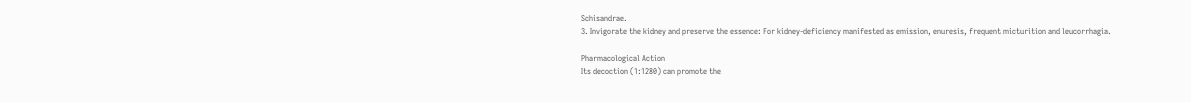Schisandrae.
3. Invigorate the kidney and preserve the essence: For kidney-deficiency manifested as emission, enuresis, frequent micturition and leucorrhagia.

Pharmacological Action
Its decoction (1:1280) can promote the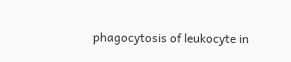phagocytosis of leukocyte in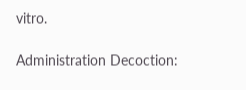vitro.

Administration Decoction: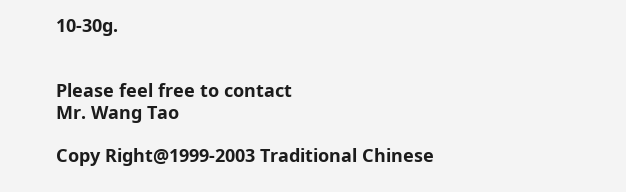10-30g.


Please feel free to contact
Mr. Wang Tao

Copy Right@1999-2003 Traditional Chinese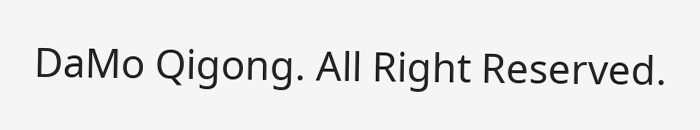DaMo Qigong. All Right Reserved.